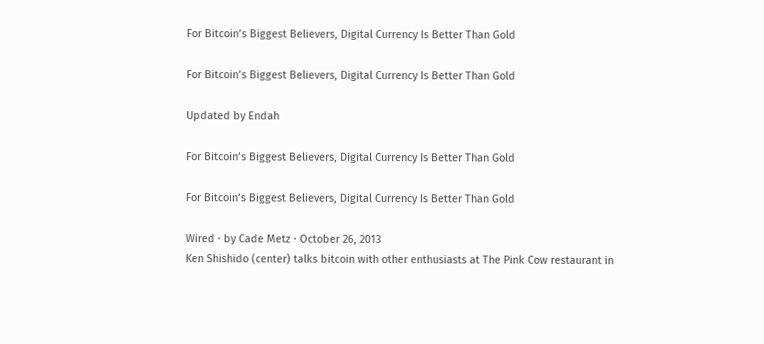For Bitcoin’s Biggest Believers, Digital Currency Is Better Than Gold

For Bitcoin’s Biggest Believers, Digital Currency Is Better Than Gold

Updated by Endah

For Bitcoin’s Biggest Believers, Digital Currency Is Better Than Gold

For Bitcoin’s Biggest Believers, Digital Currency Is Better Than Gold

Wired · by Cade Metz · October 26, 2013
Ken Shishido (center) talks bitcoin with other enthusiasts at The Pink Cow restaurant in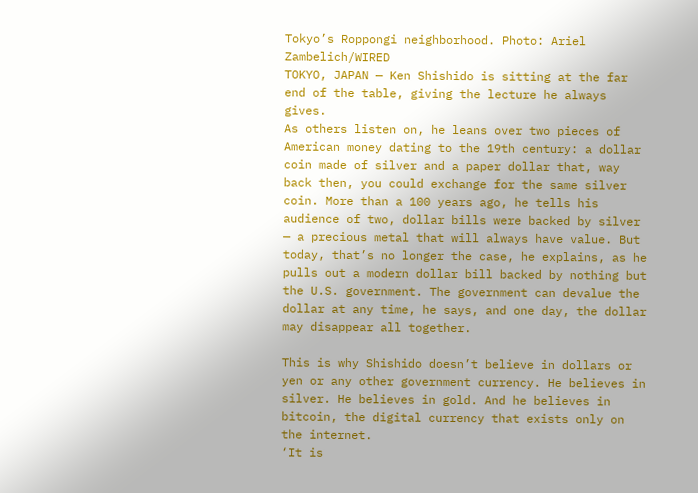Tokyo’s Roppongi neighborhood. Photo: Ariel Zambelich/WIRED
TOKYO, JAPAN — Ken Shishido is sitting at the far end of the table, giving the lecture he always gives.
As others listen on, he leans over two pieces of American money dating to the 19th century: a dollar coin made of silver and a paper dollar that, way back then, you could exchange for the same silver coin. More than a 100 years ago, he tells his audience of two, dollar bills were backed by silver — a precious metal that will always have value. But today, that’s no longer the case, he explains, as he pulls out a modern dollar bill backed by nothing but the U.S. government. The government can devalue the dollar at any time, he says, and one day, the dollar may disappear all together.

This is why Shishido doesn’t believe in dollars or yen or any other government currency. He believes in silver. He believes in gold. And he believes in bitcoin, the digital currency that exists only on the internet.
‘It is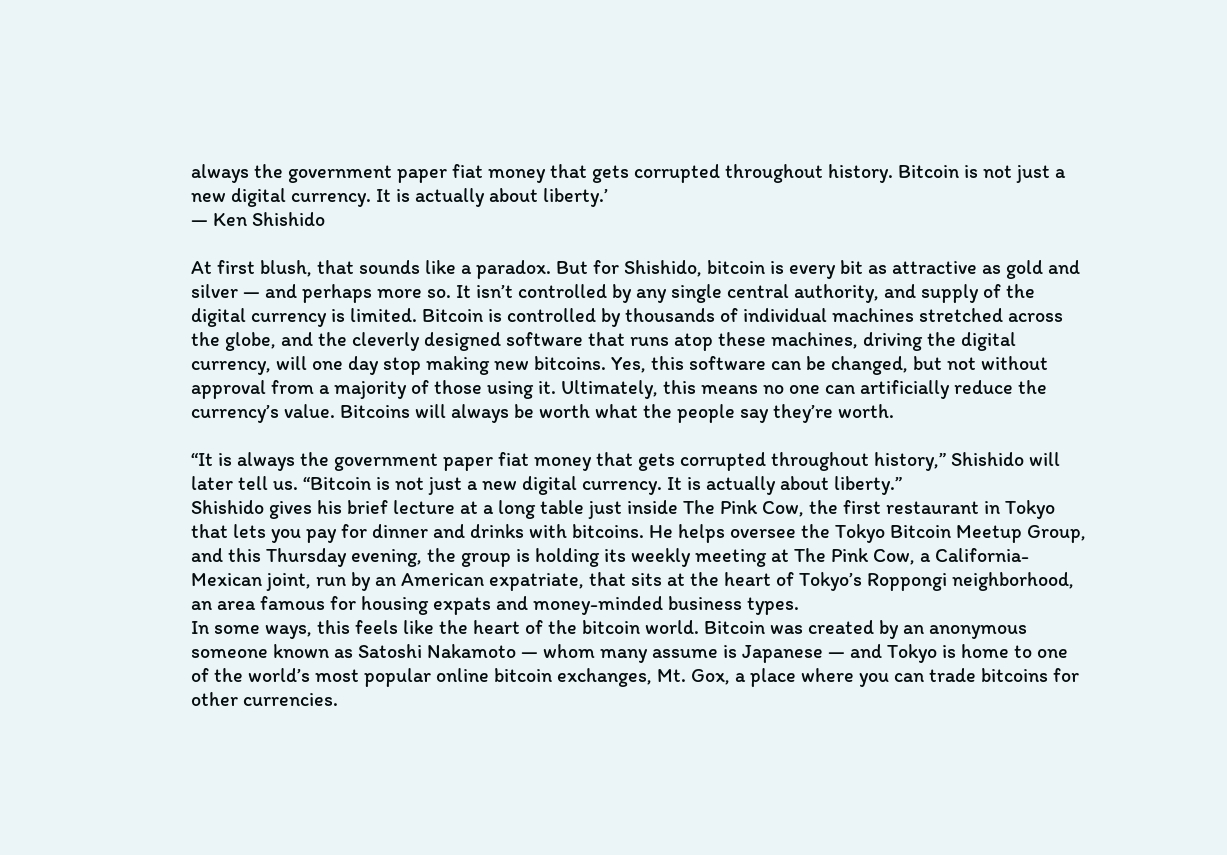always the government paper fiat money that gets corrupted throughout history. Bitcoin is not just a new digital currency. It is actually about liberty.’
— Ken Shishido

At first blush, that sounds like a paradox. But for Shishido, bitcoin is every bit as attractive as gold and silver — and perhaps more so. It isn’t controlled by any single central authority, and supply of the digital currency is limited. Bitcoin is controlled by thousands of individual machines stretched across the globe, and the cleverly designed software that runs atop these machines, driving the digital currency, will one day stop making new bitcoins. Yes, this software can be changed, but not without approval from a majority of those using it. Ultimately, this means no one can artificially reduce the currency’s value. Bitcoins will always be worth what the people say they’re worth.

“It is always the government paper fiat money that gets corrupted throughout history,” Shishido will later tell us. “Bitcoin is not just a new digital currency. It is actually about liberty.”
Shishido gives his brief lecture at a long table just inside The Pink Cow, the first restaurant in Tokyo that lets you pay for dinner and drinks with bitcoins. He helps oversee the Tokyo Bitcoin Meetup Group, and this Thursday evening, the group is holding its weekly meeting at The Pink Cow, a California-Mexican joint, run by an American expatriate, that sits at the heart of Tokyo’s Roppongi neighborhood, an area famous for housing expats and money-minded business types.
In some ways, this feels like the heart of the bitcoin world. Bitcoin was created by an anonymous someone known as Satoshi Nakamoto — whom many assume is Japanese — and Tokyo is home to one of the world’s most popular online bitcoin exchanges, Mt. Gox, a place where you can trade bitcoins for other currencies.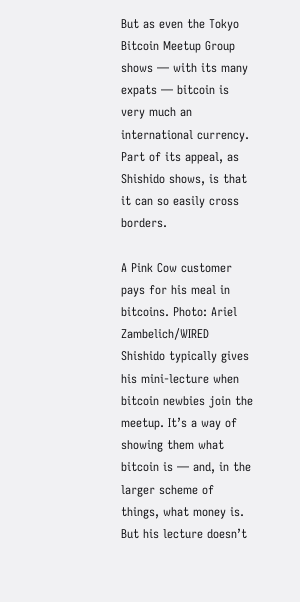But as even the Tokyo Bitcoin Meetup Group shows — with its many expats — bitcoin is very much an international currency. Part of its appeal, as Shishido shows, is that it can so easily cross borders.

A Pink Cow customer pays for his meal in bitcoins. Photo: Ariel Zambelich/WIRED
Shishido typically gives his mini-lecture when bitcoin newbies join the meetup. It’s a way of showing them what bitcoin is — and, in the larger scheme of things, what money is. But his lecture doesn’t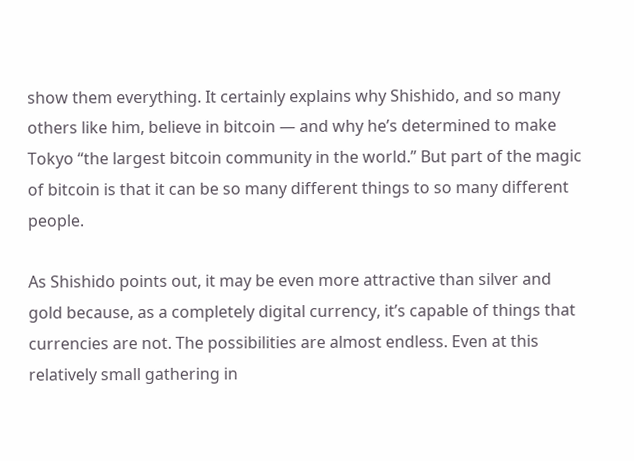show them everything. It certainly explains why Shishido, and so many others like him, believe in bitcoin — and why he’s determined to make Tokyo “the largest bitcoin community in the world.” But part of the magic of bitcoin is that it can be so many different things to so many different people.

As Shishido points out, it may be even more attractive than silver and gold because, as a completely digital currency, it’s capable of things that currencies are not. The possibilities are almost endless. Even at this relatively small gathering in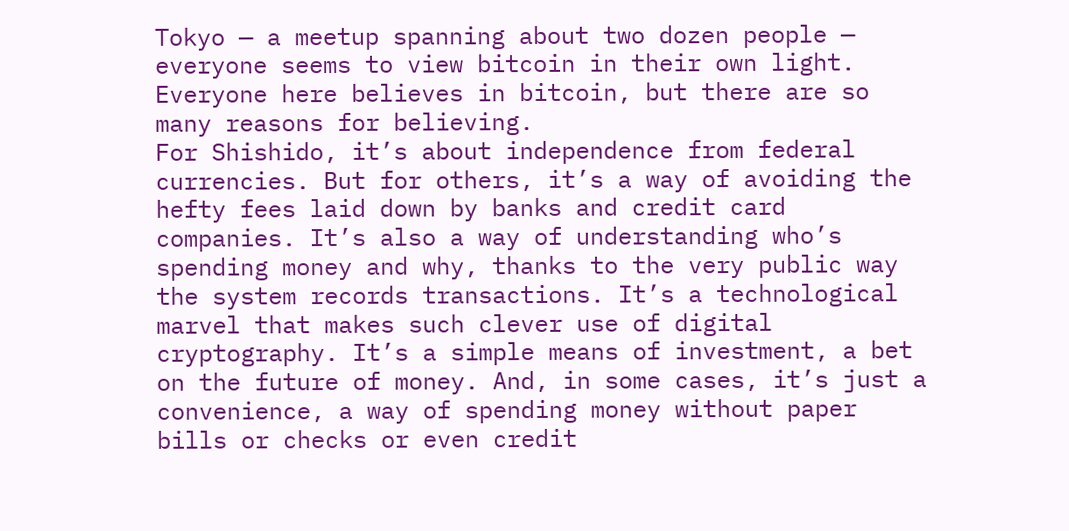Tokyo — a meetup spanning about two dozen people — everyone seems to view bitcoin in their own light. Everyone here believes in bitcoin, but there are so many reasons for believing.
For Shishido, it’s about independence from federal currencies. But for others, it’s a way of avoiding the hefty fees laid down by banks and credit card companies. It’s also a way of understanding who’s spending money and why, thanks to the very public way the system records transactions. It’s a technological marvel that makes such clever use of digital cryptography. It’s a simple means of investment, a bet on the future of money. And, in some cases, it’s just a convenience, a way of spending money without paper bills or checks or even credit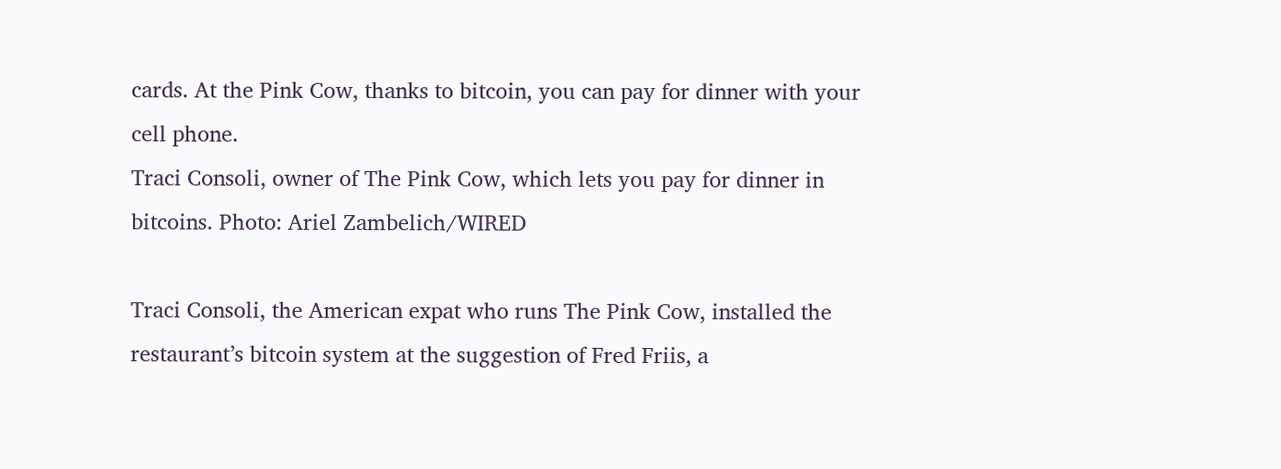cards. At the Pink Cow, thanks to bitcoin, you can pay for dinner with your cell phone.
Traci Consoli, owner of The Pink Cow, which lets you pay for dinner in bitcoins. Photo: Ariel Zambelich/WIRED

Traci Consoli, the American expat who runs The Pink Cow, installed the restaurant’s bitcoin system at the suggestion of Fred Friis, a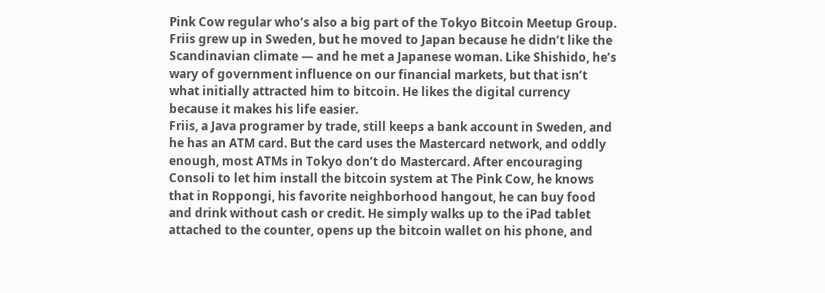Pink Cow regular who’s also a big part of the Tokyo Bitcoin Meetup Group. Friis grew up in Sweden, but he moved to Japan because he didn’t like the Scandinavian climate — and he met a Japanese woman. Like Shishido, he’s wary of government influence on our financial markets, but that isn’t what initially attracted him to bitcoin. He likes the digital currency because it makes his life easier.
Friis, a Java programer by trade, still keeps a bank account in Sweden, and he has an ATM card. But the card uses the Mastercard network, and oddly enough, most ATMs in Tokyo don’t do Mastercard. After encouraging Consoli to let him install the bitcoin system at The Pink Cow, he knows that in Roppongi, his favorite neighborhood hangout, he can buy food and drink without cash or credit. He simply walks up to the iPad tablet attached to the counter, opens up the bitcoin wallet on his phone, and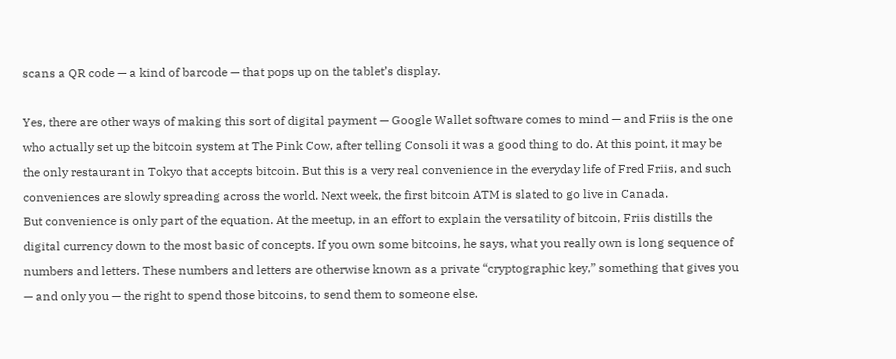scans a QR code — a kind of barcode — that pops up on the tablet’s display.

Yes, there are other ways of making this sort of digital payment — Google Wallet software comes to mind — and Friis is the one who actually set up the bitcoin system at The Pink Cow, after telling Consoli it was a good thing to do. At this point, it may be the only restaurant in Tokyo that accepts bitcoin. But this is a very real convenience in the everyday life of Fred Friis, and such conveniences are slowly spreading across the world. Next week, the first bitcoin ATM is slated to go live in Canada.
But convenience is only part of the equation. At the meetup, in an effort to explain the versatility of bitcoin, Friis distills the digital currency down to the most basic of concepts. If you own some bitcoins, he says, what you really own is long sequence of numbers and letters. These numbers and letters are otherwise known as a private “cryptographic key,” something that gives you — and only you — the right to spend those bitcoins, to send them to someone else.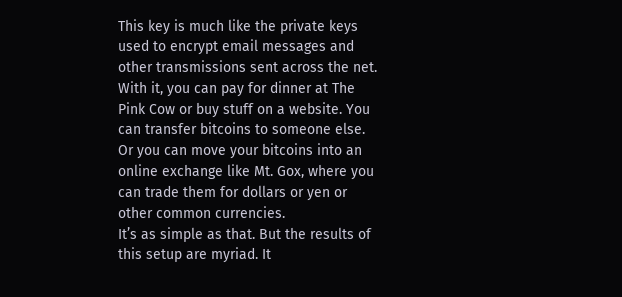This key is much like the private keys used to encrypt email messages and other transmissions sent across the net. With it, you can pay for dinner at The Pink Cow or buy stuff on a website. You can transfer bitcoins to someone else. Or you can move your bitcoins into an online exchange like Mt. Gox, where you can trade them for dollars or yen or other common currencies.
It’s as simple as that. But the results of this setup are myriad. It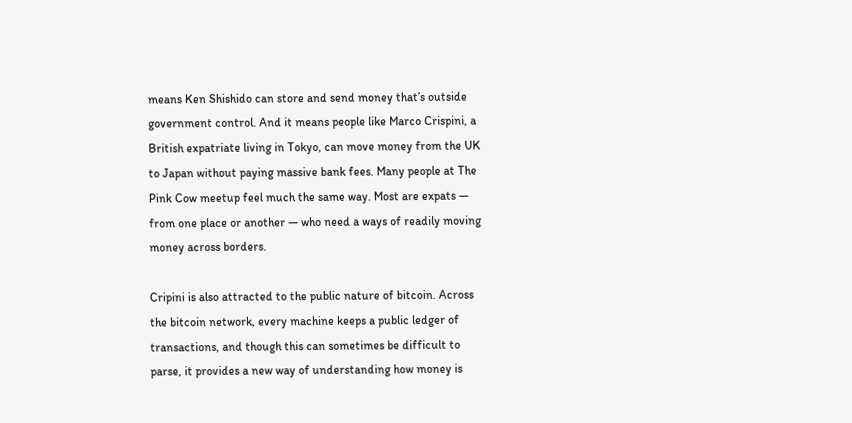means Ken Shishido can store and send money that’s outside government control. And it means people like Marco Crispini, a British expatriate living in Tokyo, can move money from the UK to Japan without paying massive bank fees. Many people at The Pink Cow meetup feel much the same way. Most are expats — from one place or another — who need a ways of readily moving money across borders.

Cripini is also attracted to the public nature of bitcoin. Across the bitcoin network, every machine keeps a public ledger of transactions, and though this can sometimes be difficult to parse, it provides a new way of understanding how money is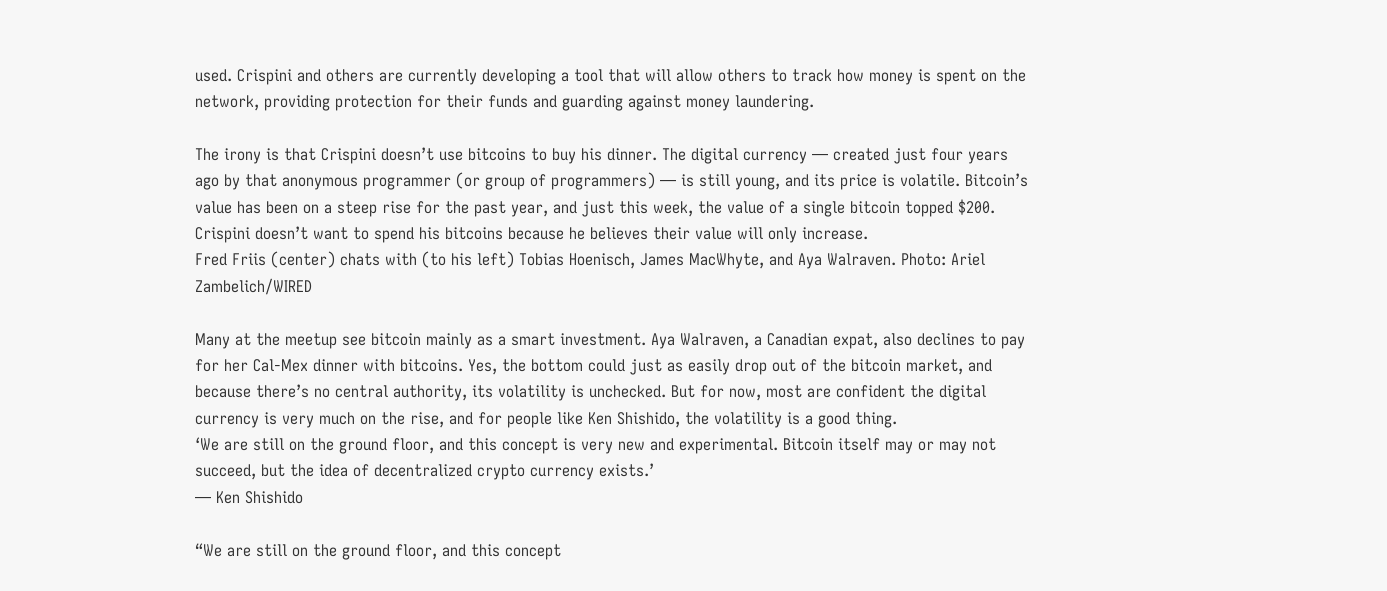used. Crispini and others are currently developing a tool that will allow others to track how money is spent on the network, providing protection for their funds and guarding against money laundering.

The irony is that Crispini doesn’t use bitcoins to buy his dinner. The digital currency — created just four years ago by that anonymous programmer (or group of programmers) — is still young, and its price is volatile. Bitcoin’s value has been on a steep rise for the past year, and just this week, the value of a single bitcoin topped $200. Crispini doesn’t want to spend his bitcoins because he believes their value will only increase.
Fred Friis (center) chats with (to his left) Tobias Hoenisch, James MacWhyte, and Aya Walraven. Photo: Ariel Zambelich/WIRED

Many at the meetup see bitcoin mainly as a smart investment. Aya Walraven, a Canadian expat, also declines to pay for her Cal-Mex dinner with bitcoins. Yes, the bottom could just as easily drop out of the bitcoin market, and because there’s no central authority, its volatility is unchecked. But for now, most are confident the digital currency is very much on the rise, and for people like Ken Shishido, the volatility is a good thing.
‘We are still on the ground floor, and this concept is very new and experimental. Bitcoin itself may or may not succeed, but the idea of decentralized crypto currency exists.’
— Ken Shishido

“We are still on the ground floor, and this concept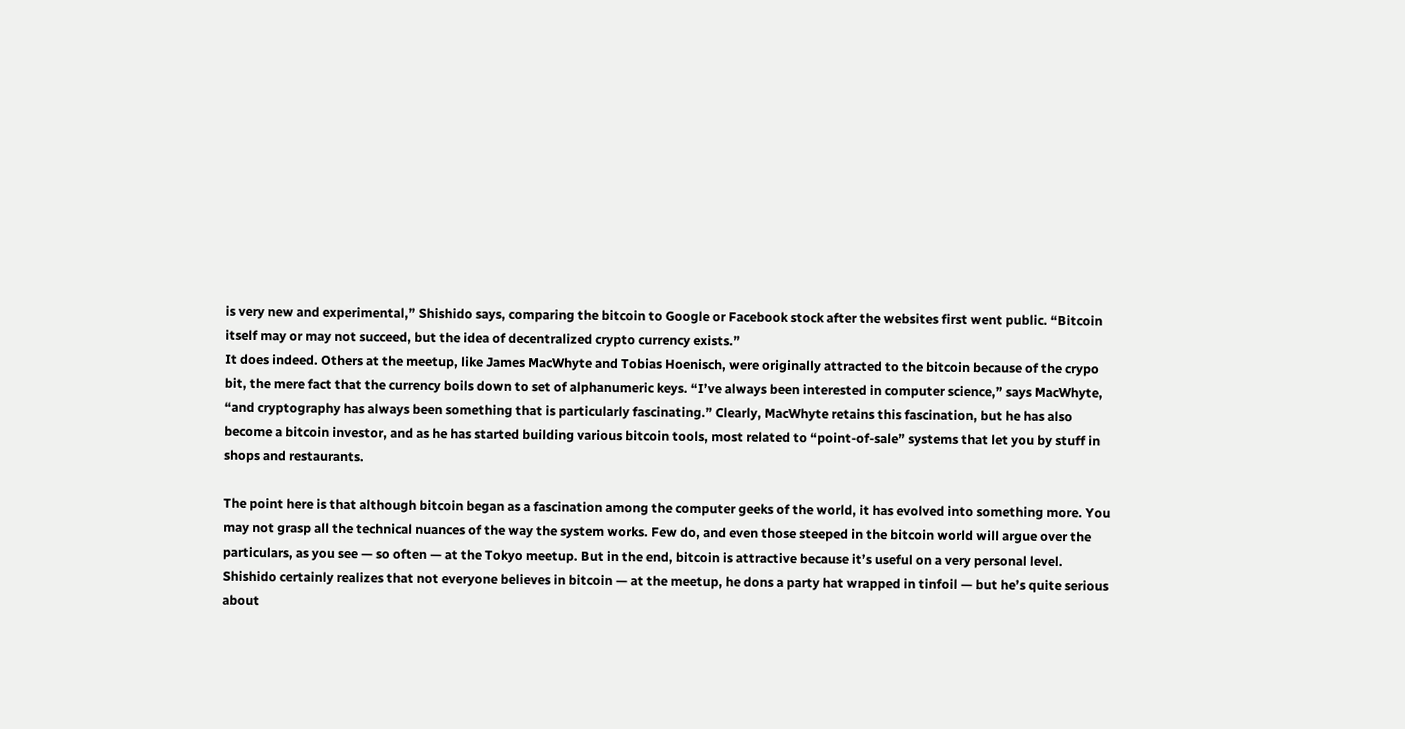is very new and experimental,” Shishido says, comparing the bitcoin to Google or Facebook stock after the websites first went public. “Bitcoin itself may or may not succeed, but the idea of decentralized crypto currency exists.”
It does indeed. Others at the meetup, like James MacWhyte and Tobias Hoenisch, were originally attracted to the bitcoin because of the crypo bit, the mere fact that the currency boils down to set of alphanumeric keys. “I’ve always been interested in computer science,” says MacWhyte, “and cryptography has always been something that is particularly fascinating.” Clearly, MacWhyte retains this fascination, but he has also become a bitcoin investor, and as he has started building various bitcoin tools, most related to “point-of-sale” systems that let you by stuff in shops and restaurants.

The point here is that although bitcoin began as a fascination among the computer geeks of the world, it has evolved into something more. You may not grasp all the technical nuances of the way the system works. Few do, and even those steeped in the bitcoin world will argue over the particulars, as you see — so often — at the Tokyo meetup. But in the end, bitcoin is attractive because it’s useful on a very personal level.
Shishido certainly realizes that not everyone believes in bitcoin — at the meetup, he dons a party hat wrapped in tinfoil — but he’s quite serious about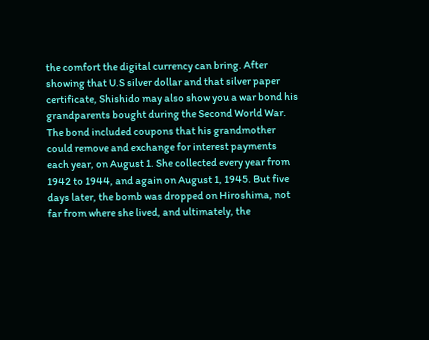the comfort the digital currency can bring. After showing that U.S silver dollar and that silver paper certificate, Shishido may also show you a war bond his grandparents bought during the Second World War. The bond included coupons that his grandmother could remove and exchange for interest payments each year, on August 1. She collected every year from 1942 to 1944, and again on August 1, 1945. But five days later, the bomb was dropped on Hiroshima, not far from where she lived, and ultimately, the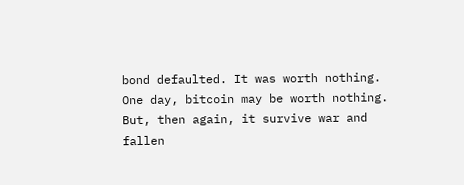bond defaulted. It was worth nothing.
One day, bitcoin may be worth nothing. But, then again, it survive war and fallen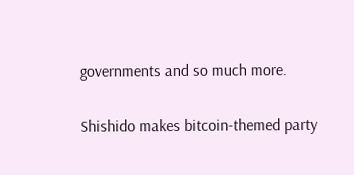governments and so much more.

Shishido makes bitcoin-themed party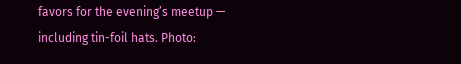favors for the evening’s meetup — including tin-foil hats. Photo: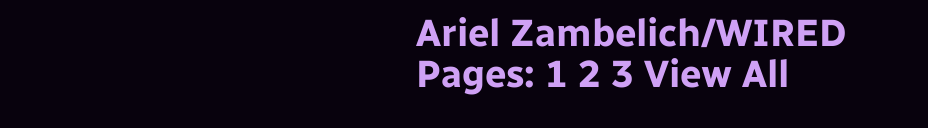Ariel Zambelich/WIRED
Pages: 1 2 3 View All